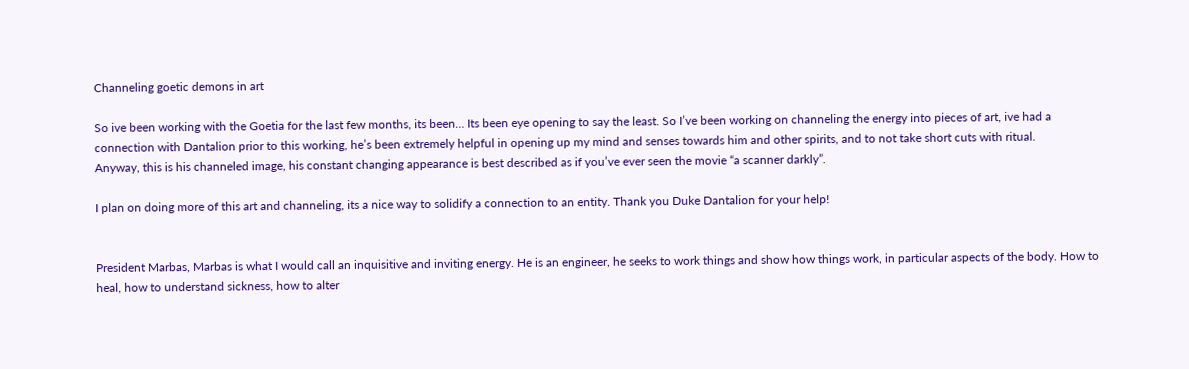Channeling goetic demons in art

So ive been working with the Goetia for the last few months, its been… Its been eye opening to say the least. So I’ve been working on channeling the energy into pieces of art, ive had a connection with Dantalion prior to this working, he’s been extremely helpful in opening up my mind and senses towards him and other spirits, and to not take short cuts with ritual.
Anyway, this is his channeled image, his constant changing appearance is best described as if you’ve ever seen the movie “a scanner darkly”.

I plan on doing more of this art and channeling, its a nice way to solidify a connection to an entity. Thank you Duke Dantalion for your help!


President Marbas, Marbas is what I would call an inquisitive and inviting energy. He is an engineer, he seeks to work things and show how things work, in particular aspects of the body. How to heal, how to understand sickness, how to alter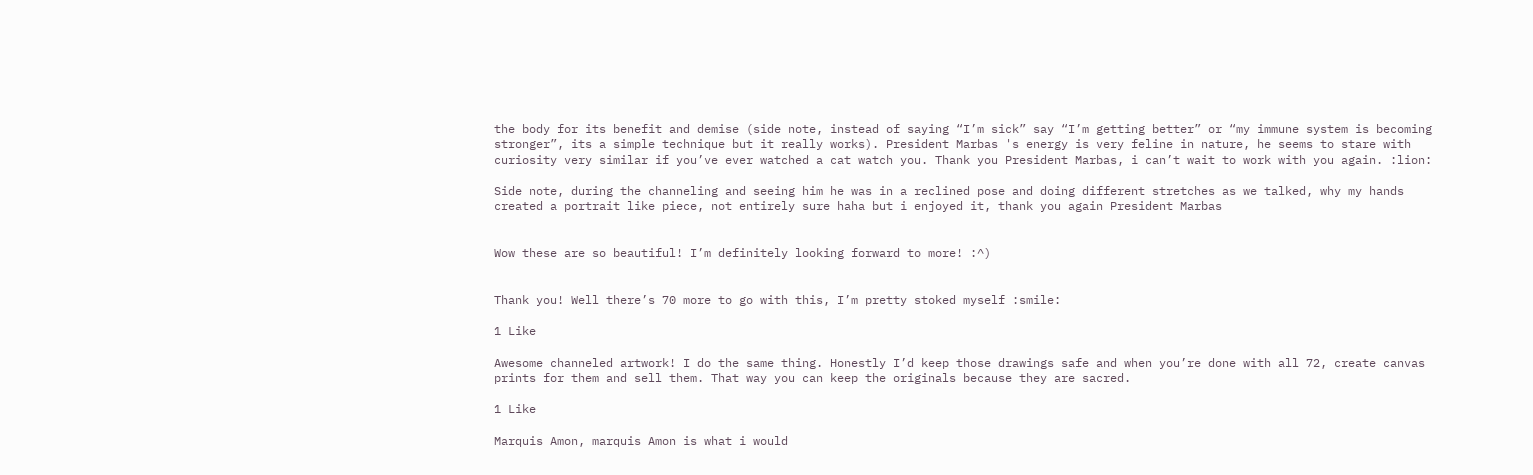the body for its benefit and demise (side note, instead of saying “I’m sick” say “I’m getting better” or “my immune system is becoming stronger”, its a simple technique but it really works). President Marbas 's energy is very feline in nature, he seems to stare with curiosity very similar if you’ve ever watched a cat watch you. Thank you President Marbas, i can’t wait to work with you again. :lion:

Side note, during the channeling and seeing him he was in a reclined pose and doing different stretches as we talked, why my hands created a portrait like piece, not entirely sure haha but i enjoyed it, thank you again President Marbas


Wow these are so beautiful! I’m definitely looking forward to more! :^)


Thank you! Well there’s 70 more to go with this, I’m pretty stoked myself :smile:

1 Like

Awesome channeled artwork! I do the same thing. Honestly I’d keep those drawings safe and when you’re done with all 72, create canvas prints for them and sell them. That way you can keep the originals because they are sacred.

1 Like

Marquis Amon, marquis Amon is what i would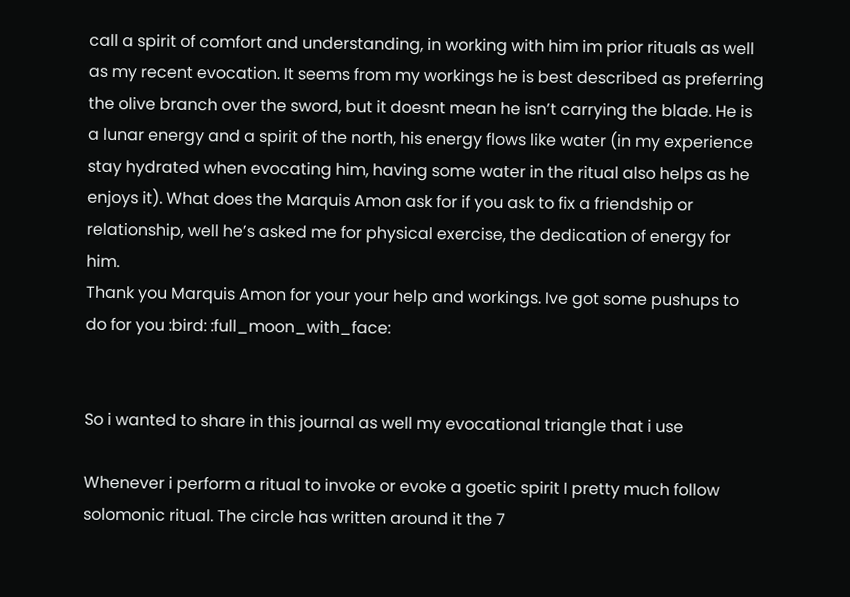call a spirit of comfort and understanding, in working with him im prior rituals as well as my recent evocation. It seems from my workings he is best described as preferring the olive branch over the sword, but it doesnt mean he isn’t carrying the blade. He is a lunar energy and a spirit of the north, his energy flows like water (in my experience stay hydrated when evocating him, having some water in the ritual also helps as he enjoys it). What does the Marquis Amon ask for if you ask to fix a friendship or relationship, well he’s asked me for physical exercise, the dedication of energy for him.
Thank you Marquis Amon for your your help and workings. Ive got some pushups to do for you :bird: :full_moon_with_face:


So i wanted to share in this journal as well my evocational triangle that i use

Whenever i perform a ritual to invoke or evoke a goetic spirit I pretty much follow solomonic ritual. The circle has written around it the 7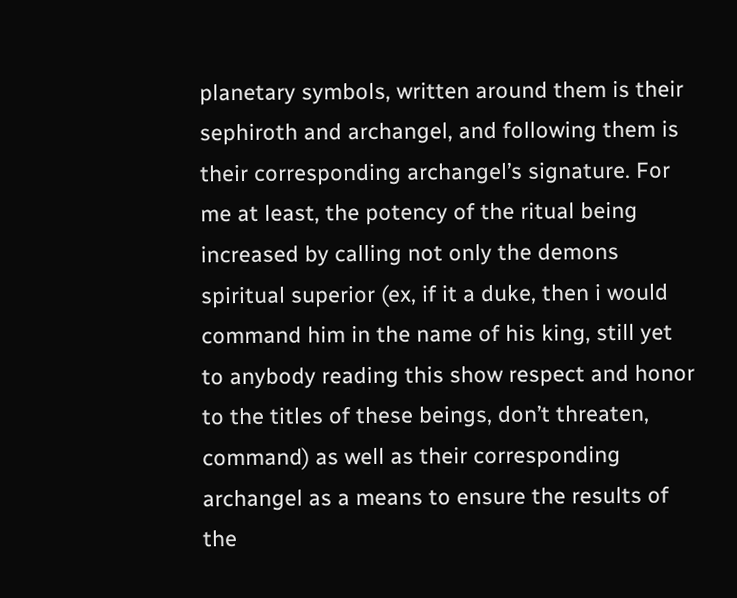planetary symbols, written around them is their sephiroth and archangel, and following them is their corresponding archangel’s signature. For me at least, the potency of the ritual being increased by calling not only the demons spiritual superior (ex, if it a duke, then i would command him in the name of his king, still yet to anybody reading this show respect and honor to the titles of these beings, don’t threaten, command) as well as their corresponding archangel as a means to ensure the results of the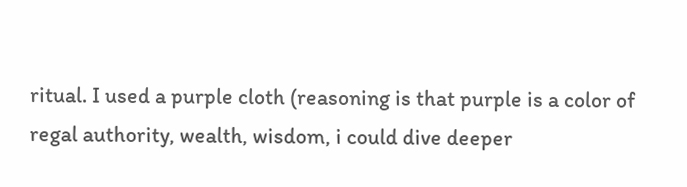ritual. I used a purple cloth (reasoning is that purple is a color of regal authority, wealth, wisdom, i could dive deeper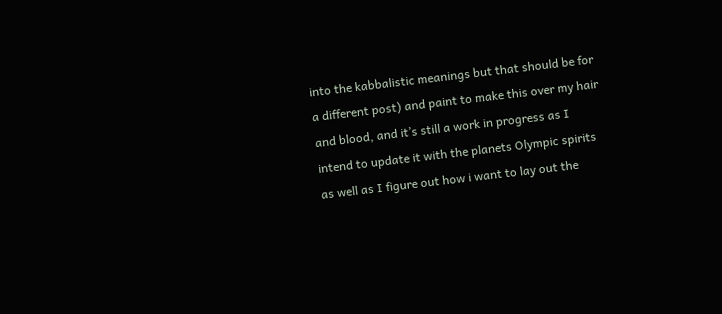into the kabbalistic meanings but that should be for a different post) and paint to make this over my hair and blood, and it’s still a work in progress as I intend to update it with the planets Olympic spirits as well as I figure out how i want to lay out the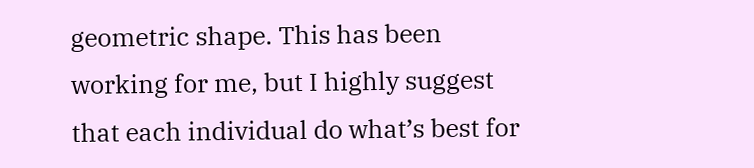geometric shape. This has been working for me, but I highly suggest that each individual do what’s best for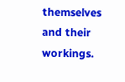themselves and their workings.